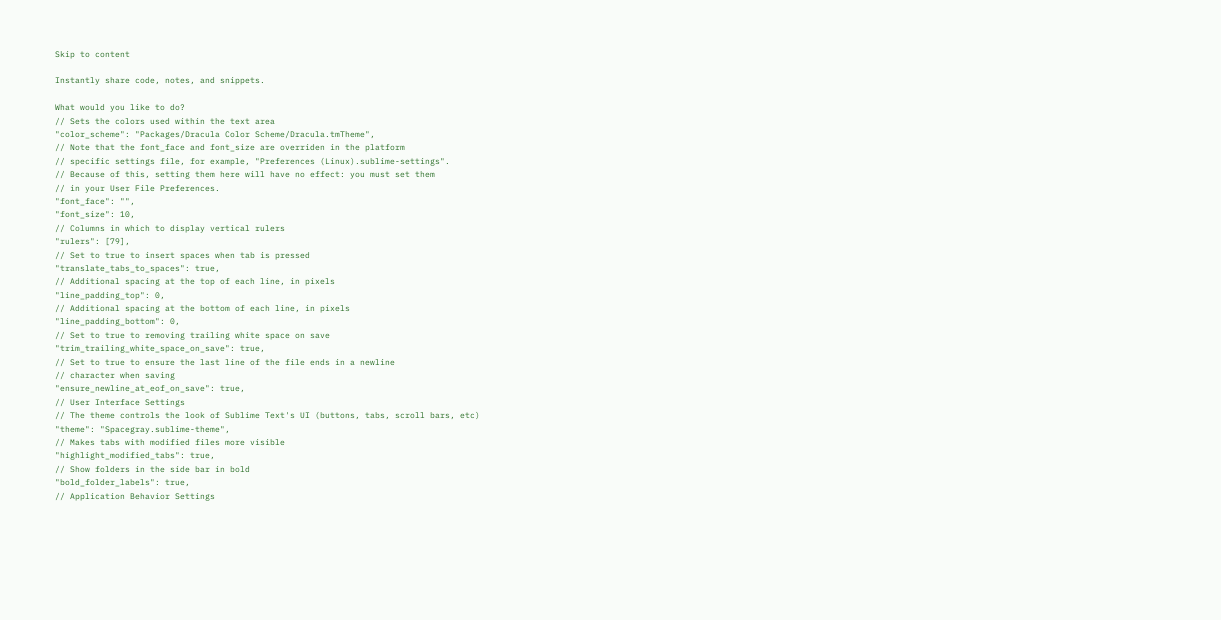Skip to content

Instantly share code, notes, and snippets.

What would you like to do?
// Sets the colors used within the text area
"color_scheme": "Packages/Dracula Color Scheme/Dracula.tmTheme",
// Note that the font_face and font_size are overriden in the platform
// specific settings file, for example, "Preferences (Linux).sublime-settings".
// Because of this, setting them here will have no effect: you must set them
// in your User File Preferences.
"font_face": "",
"font_size": 10,
// Columns in which to display vertical rulers
"rulers": [79],
// Set to true to insert spaces when tab is pressed
"translate_tabs_to_spaces": true,
// Additional spacing at the top of each line, in pixels
"line_padding_top": 0,
// Additional spacing at the bottom of each line, in pixels
"line_padding_bottom": 0,
// Set to true to removing trailing white space on save
"trim_trailing_white_space_on_save": true,
// Set to true to ensure the last line of the file ends in a newline
// character when saving
"ensure_newline_at_eof_on_save": true,
// User Interface Settings
// The theme controls the look of Sublime Text's UI (buttons, tabs, scroll bars, etc)
"theme": "Spacegray.sublime-theme",
// Makes tabs with modified files more visible
"highlight_modified_tabs": true,
// Show folders in the side bar in bold
"bold_folder_labels": true,
// Application Behavior Settings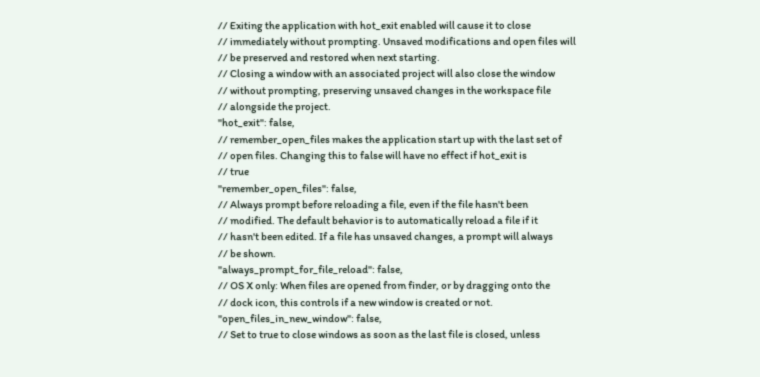// Exiting the application with hot_exit enabled will cause it to close
// immediately without prompting. Unsaved modifications and open files will
// be preserved and restored when next starting.
// Closing a window with an associated project will also close the window
// without prompting, preserving unsaved changes in the workspace file
// alongside the project.
"hot_exit": false,
// remember_open_files makes the application start up with the last set of
// open files. Changing this to false will have no effect if hot_exit is
// true
"remember_open_files": false,
// Always prompt before reloading a file, even if the file hasn't been
// modified. The default behavior is to automatically reload a file if it
// hasn't been edited. If a file has unsaved changes, a prompt will always
// be shown.
"always_prompt_for_file_reload": false,
// OS X only: When files are opened from finder, or by dragging onto the
// dock icon, this controls if a new window is created or not.
"open_files_in_new_window": false,
// Set to true to close windows as soon as the last file is closed, unless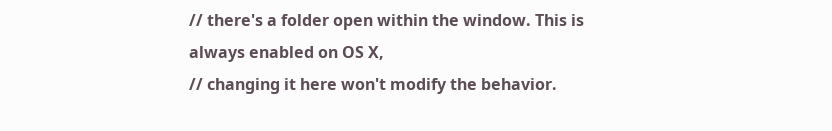// there's a folder open within the window. This is always enabled on OS X,
// changing it here won't modify the behavior.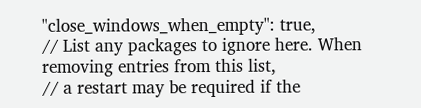"close_windows_when_empty": true,
// List any packages to ignore here. When removing entries from this list,
// a restart may be required if the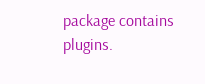package contains plugins.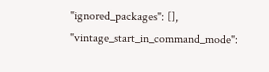"ignored_packages": [],
"vintage_start_in_command_mode":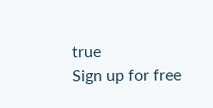true
Sign up for free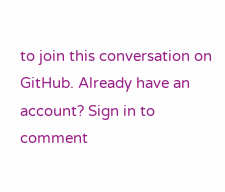to join this conversation on GitHub. Already have an account? Sign in to comment